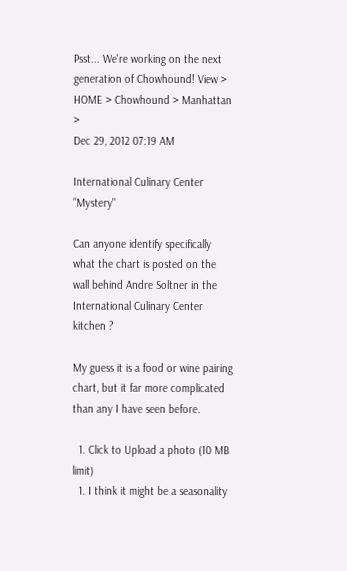Psst... We're working on the next generation of Chowhound! View >
HOME > Chowhound > Manhattan >
Dec 29, 2012 07:19 AM

International Culinary Center "Mystery"

Can anyone identify specifically what the chart is posted on the wall behind Andre Soltner in the International Culinary Center kitchen ?

My guess it is a food or wine pairing chart, but it far more complicated than any I have seen before.

  1. Click to Upload a photo (10 MB limit)
  1. I think it might be a seasonality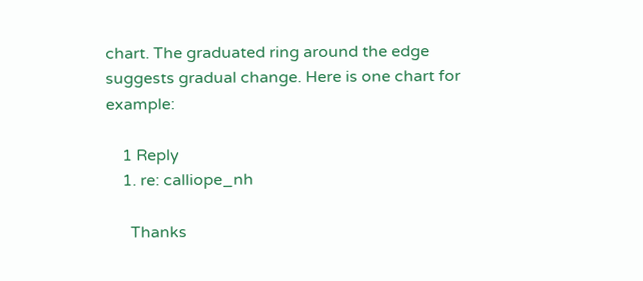chart. The graduated ring around the edge suggests gradual change. Here is one chart for example:

    1 Reply
    1. re: calliope_nh

      Thanks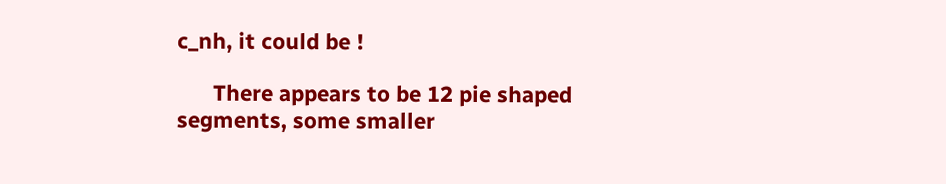c_nh, it could be !

      There appears to be 12 pie shaped segments, some smaller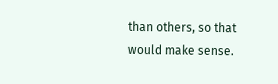than others, so that would make sense.